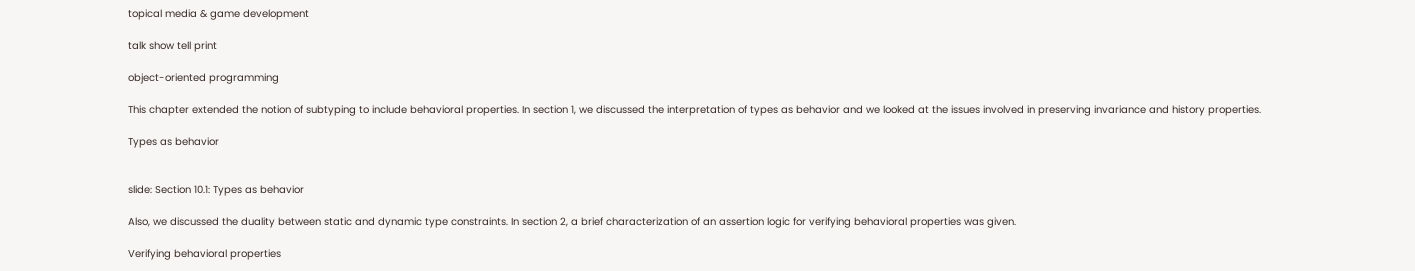topical media & game development

talk show tell print

object-oriented programming

This chapter extended the notion of subtyping to include behavioral properties. In section 1, we discussed the interpretation of types as behavior and we looked at the issues involved in preserving invariance and history properties.

Types as behavior


slide: Section 10.1: Types as behavior

Also, we discussed the duality between static and dynamic type constraints. In section 2, a brief characterization of an assertion logic for verifying behavioral properties was given.

Verifying behavioral properties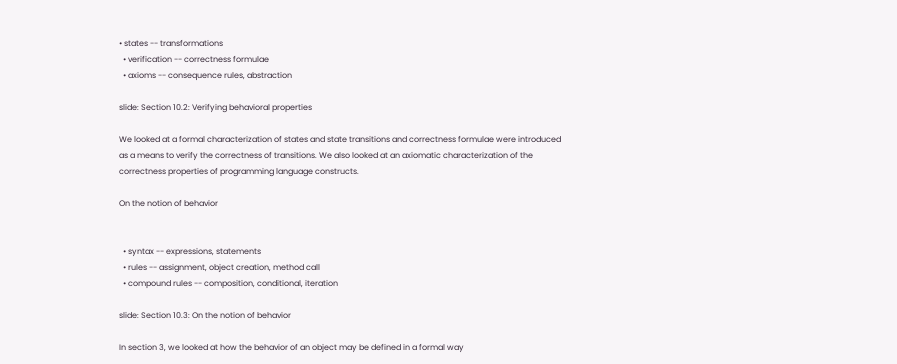• states -- transformations
  • verification -- correctness formulae
  • axioms -- consequence rules, abstraction

slide: Section 10.2: Verifying behavioral properties

We looked at a formal characterization of states and state transitions and correctness formulae were introduced as a means to verify the correctness of transitions. We also looked at an axiomatic characterization of the correctness properties of programming language constructs.

On the notion of behavior


  • syntax -- expressions, statements
  • rules -- assignment, object creation, method call
  • compound rules -- composition, conditional, iteration

slide: Section 10.3: On the notion of behavior

In section 3, we looked at how the behavior of an object may be defined in a formal way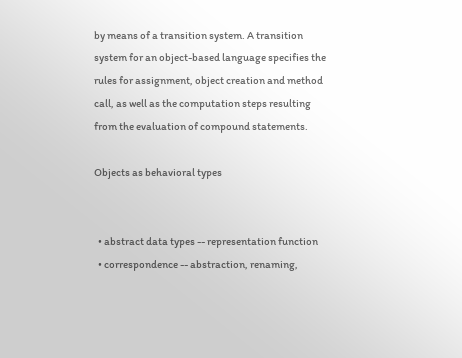by means of a transition system. A transition system for an object-based language specifies the rules for assignment, object creation and method call, as well as the computation steps resulting from the evaluation of compound statements.

Objects as behavioral types


  • abstract data types -- representation function
  • correspondence -- abstraction, renaming,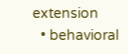extension
  • behavioral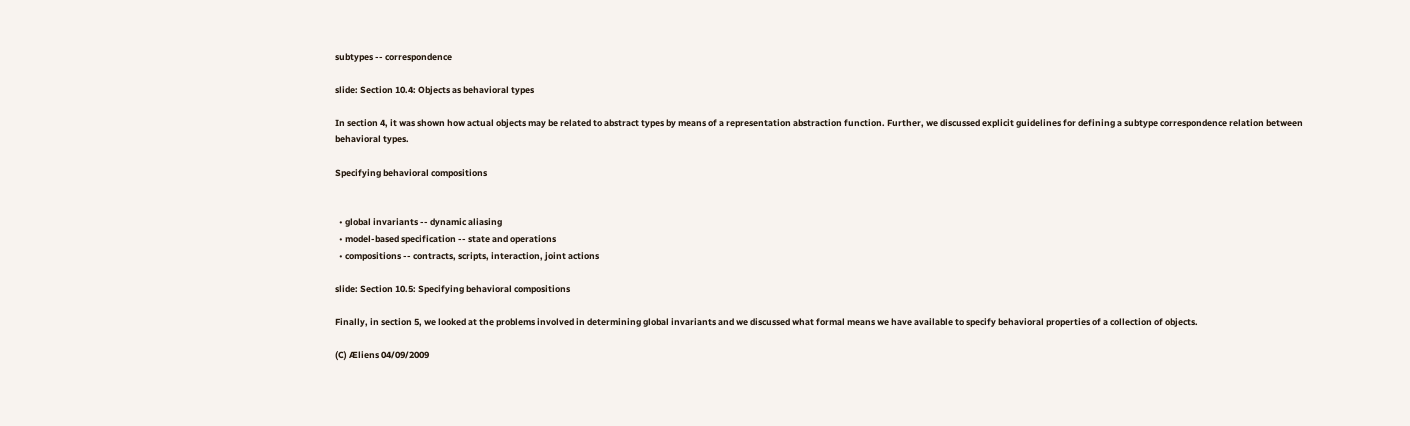subtypes -- correspondence

slide: Section 10.4: Objects as behavioral types

In section 4, it was shown how actual objects may be related to abstract types by means of a representation abstraction function. Further, we discussed explicit guidelines for defining a subtype correspondence relation between behavioral types.

Specifying behavioral compositions


  • global invariants -- dynamic aliasing
  • model-based specification -- state and operations
  • compositions -- contracts, scripts, interaction, joint actions

slide: Section 10.5: Specifying behavioral compositions

Finally, in section 5, we looked at the problems involved in determining global invariants and we discussed what formal means we have available to specify behavioral properties of a collection of objects.

(C) Æliens 04/09/2009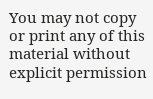You may not copy or print any of this material without explicit permission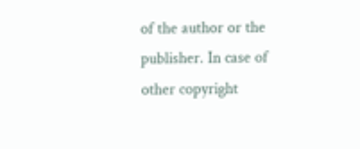of the author or the publisher. In case of other copyright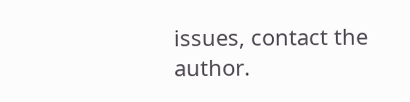issues, contact the author.